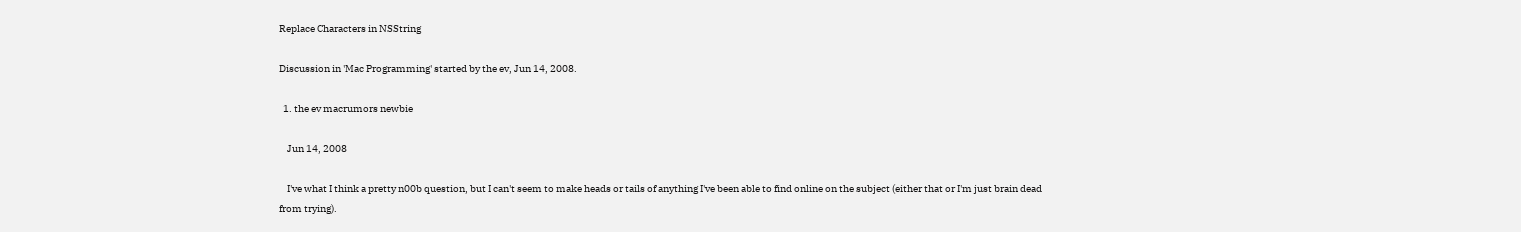Replace Characters in NSString

Discussion in 'Mac Programming' started by the ev, Jun 14, 2008.

  1. the ev macrumors newbie

    Jun 14, 2008

    I've what I think a pretty n00b question, but I can't seem to make heads or tails of anything I've been able to find online on the subject (either that or I'm just brain dead from trying).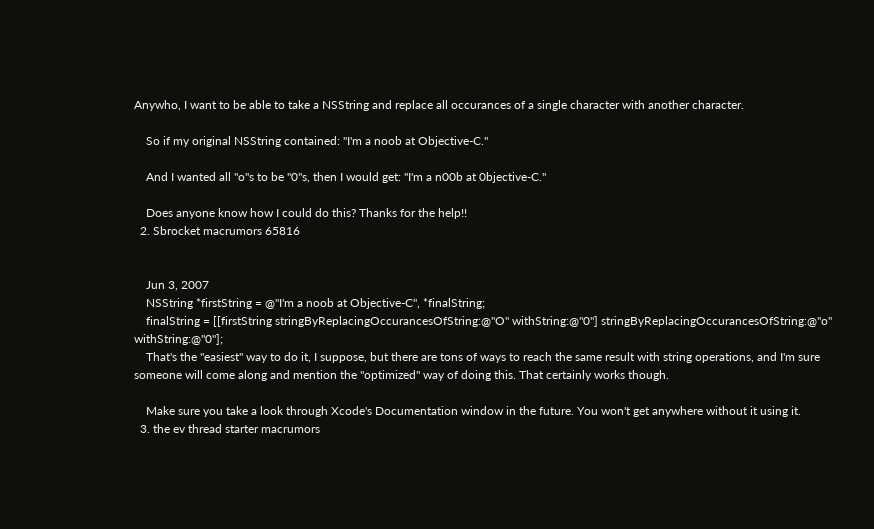Anywho, I want to be able to take a NSString and replace all occurances of a single character with another character.

    So if my original NSString contained: "I'm a noob at Objective-C."

    And I wanted all "o"s to be "0"s, then I would get: "I'm a n00b at 0bjective-C."

    Does anyone know how I could do this? Thanks for the help!!
  2. Sbrocket macrumors 65816


    Jun 3, 2007
    NSString *firstString = @"I'm a noob at Objective-C", *finalString;
    finalString = [[firstString stringByReplacingOccurancesOfString:@"O" withString:@"0"] stringByReplacingOccurancesOfString:@"o" withString:@"0"];
    That's the "easiest" way to do it, I suppose, but there are tons of ways to reach the same result with string operations, and I'm sure someone will come along and mention the "optimized" way of doing this. That certainly works though.

    Make sure you take a look through Xcode's Documentation window in the future. You won't get anywhere without it using it.
  3. the ev thread starter macrumors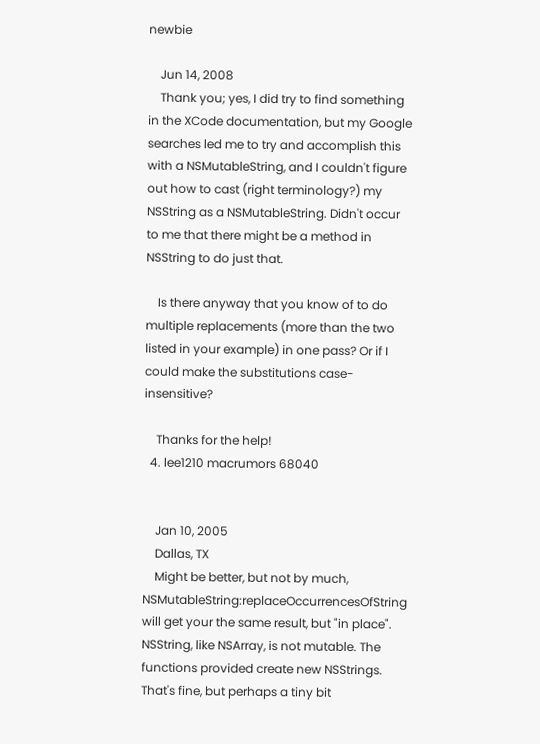newbie

    Jun 14, 2008
    Thank you; yes, I did try to find something in the XCode documentation, but my Google searches led me to try and accomplish this with a NSMutableString, and I couldn't figure out how to cast (right terminology?) my NSString as a NSMutableString. Didn't occur to me that there might be a method in NSString to do just that.

    Is there anyway that you know of to do multiple replacements (more than the two listed in your example) in one pass? Or if I could make the substitutions case-insensitive?

    Thanks for the help!
  4. lee1210 macrumors 68040


    Jan 10, 2005
    Dallas, TX
    Might be better, but not by much, NSMutableString:replaceOccurrencesOfString will get your the same result, but "in place". NSString, like NSArray, is not mutable. The functions provided create new NSStrings. That's fine, but perhaps a tiny bit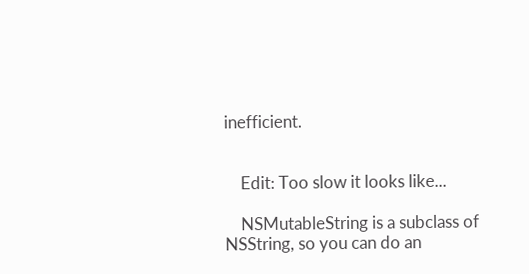inefficient.


    Edit: Too slow it looks like...

    NSMutableString is a subclass of NSString, so you can do an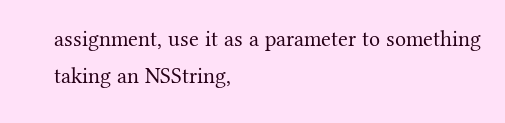assignment, use it as a parameter to something taking an NSString,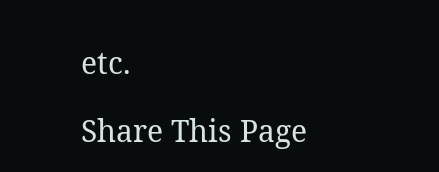etc.

Share This Page